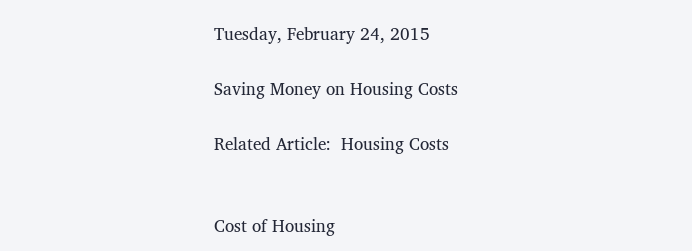Tuesday, February 24, 2015

Saving Money on Housing Costs

Related Article:  Housing Costs


Cost of Housing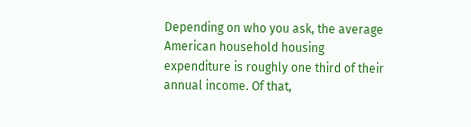Depending on who you ask, the average American household housing expenditure is roughly one third of their annual income. Of that,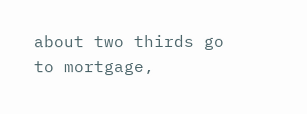about two thirds go to mortgage,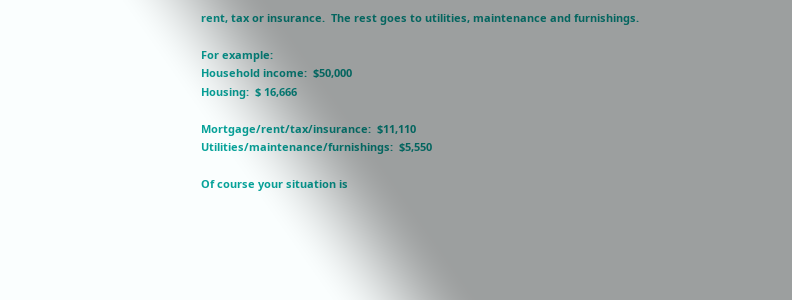rent, tax or insurance.  The rest goes to utilities, maintenance and furnishings.

For example:
Household income:  $50,000
Housing:  $ 16,666

Mortgage/rent/tax/insurance:  $11,110
Utilities/maintenance/furnishings:  $5,550

Of course your situation is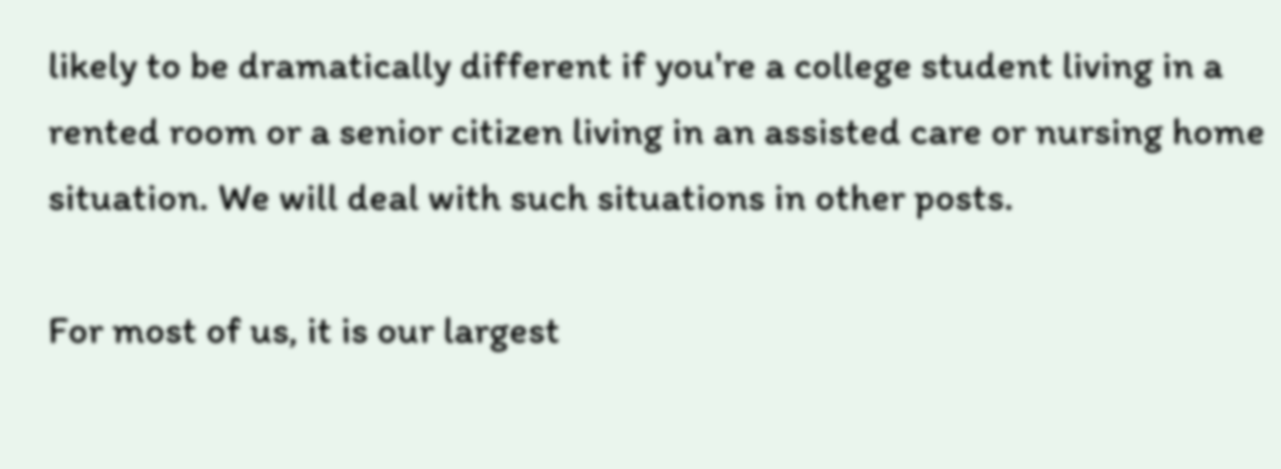likely to be dramatically different if you're a college student living in a rented room or a senior citizen living in an assisted care or nursing home situation. We will deal with such situations in other posts.

For most of us, it is our largest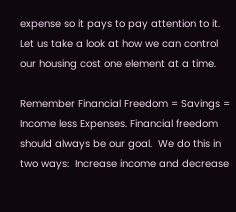expense so it pays to pay attention to it.  Let us take a look at how we can control our housing cost one element at a time.

Remember Financial Freedom = Savings = Income less Expenses. Financial freedom should always be our goal.  We do this in two ways:  Increase income and decrease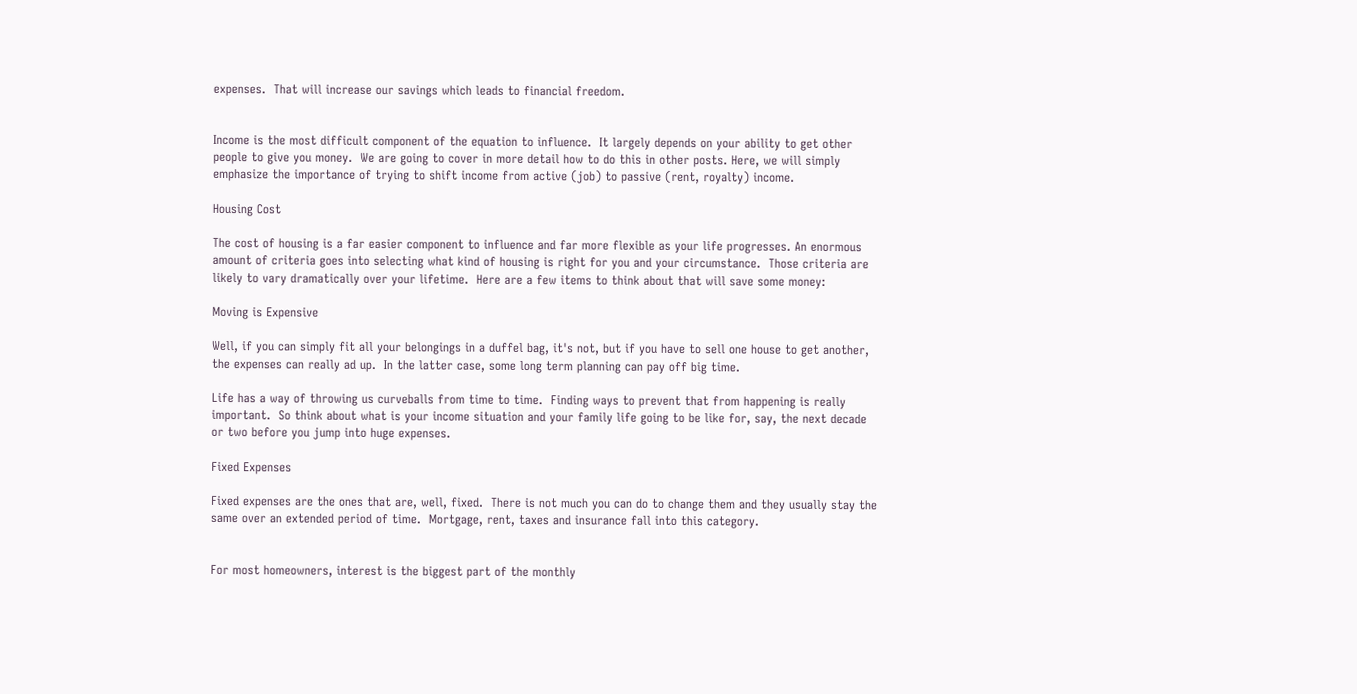expenses.  That will increase our savings which leads to financial freedom.


Income is the most difficult component of the equation to influence.  It largely depends on your ability to get other people to give you money.  We are going to cover in more detail how to do this in other posts. Here, we will simply emphasize the importance of trying to shift income from active (job) to passive (rent, royalty) income.

Housing Cost

The cost of housing is a far easier component to influence and far more flexible as your life progresses. An enormous amount of criteria goes into selecting what kind of housing is right for you and your circumstance.  Those criteria are likely to vary dramatically over your lifetime.  Here are a few items to think about that will save some money:

Moving is Expensive

Well, if you can simply fit all your belongings in a duffel bag, it's not, but if you have to sell one house to get another, the expenses can really ad up.  In the latter case, some long term planning can pay off big time.

Life has a way of throwing us curveballs from time to time.  Finding ways to prevent that from happening is really important.  So think about what is your income situation and your family life going to be like for, say, the next decade or two before you jump into huge expenses.

Fixed Expenses

Fixed expenses are the ones that are, well, fixed.  There is not much you can do to change them and they usually stay the same over an extended period of time.  Mortgage, rent, taxes and insurance fall into this category.


For most homeowners, interest is the biggest part of the monthly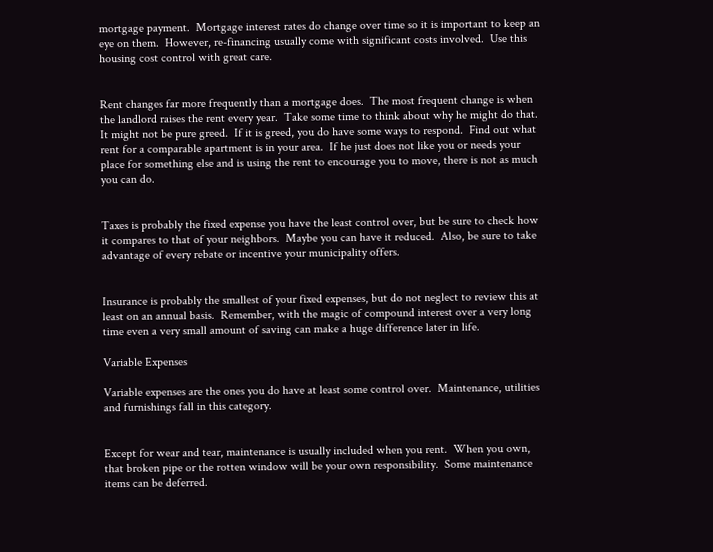mortgage payment.  Mortgage interest rates do change over time so it is important to keep an eye on them.  However, re-financing usually come with significant costs involved.  Use this housing cost control with great care.


Rent changes far more frequently than a mortgage does.  The most frequent change is when the landlord raises the rent every year.  Take some time to think about why he might do that.  It might not be pure greed.  If it is greed, you do have some ways to respond.  Find out what rent for a comparable apartment is in your area.  If he just does not like you or needs your place for something else and is using the rent to encourage you to move, there is not as much you can do.


Taxes is probably the fixed expense you have the least control over, but be sure to check how it compares to that of your neighbors.  Maybe you can have it reduced.  Also, be sure to take advantage of every rebate or incentive your municipality offers.


Insurance is probably the smallest of your fixed expenses, but do not neglect to review this at least on an annual basis.  Remember, with the magic of compound interest over a very long time even a very small amount of saving can make a huge difference later in life.

Variable Expenses

Variable expenses are the ones you do have at least some control over.  Maintenance, utilities and furnishings fall in this category.


Except for wear and tear, maintenance is usually included when you rent.  When you own, that broken pipe or the rotten window will be your own responsibility.  Some maintenance items can be deferred.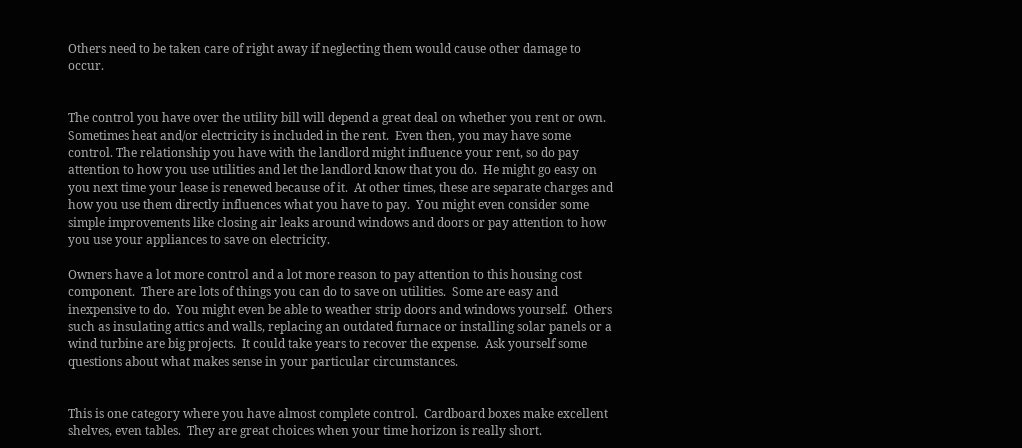Others need to be taken care of right away if neglecting them would cause other damage to occur.


The control you have over the utility bill will depend a great deal on whether you rent or own. Sometimes heat and/or electricity is included in the rent.  Even then, you may have some control. The relationship you have with the landlord might influence your rent, so do pay attention to how you use utilities and let the landlord know that you do.  He might go easy on you next time your lease is renewed because of it.  At other times, these are separate charges and how you use them directly influences what you have to pay.  You might even consider some simple improvements like closing air leaks around windows and doors or pay attention to how you use your appliances to save on electricity.

Owners have a lot more control and a lot more reason to pay attention to this housing cost component.  There are lots of things you can do to save on utilities.  Some are easy and inexpensive to do.  You might even be able to weather strip doors and windows yourself.  Others such as insulating attics and walls, replacing an outdated furnace or installing solar panels or a wind turbine are big projects.  It could take years to recover the expense.  Ask yourself some questions about what makes sense in your particular circumstances.


This is one category where you have almost complete control.  Cardboard boxes make excellent shelves, even tables.  They are great choices when your time horizon is really short.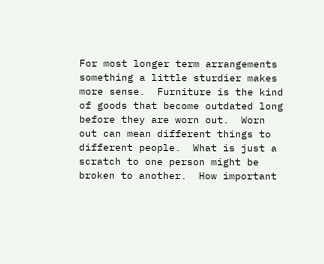For most longer term arrangements something a little sturdier makes more sense.  Furniture is the kind of goods that become outdated long before they are worn out.  Worn out can mean different things to different people.  What is just a scratch to one person might be broken to another.  How important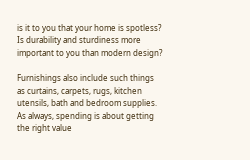is it to you that your home is spotless?  Is durability and sturdiness more important to you than modern design?

Furnishings also include such things as curtains, carpets, rugs, kitchen utensils, bath and bedroom supplies.  As always, spending is about getting the right value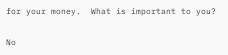for your money.  What is important to you?

No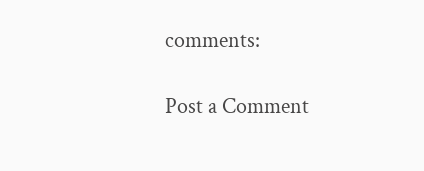comments:

Post a Comment